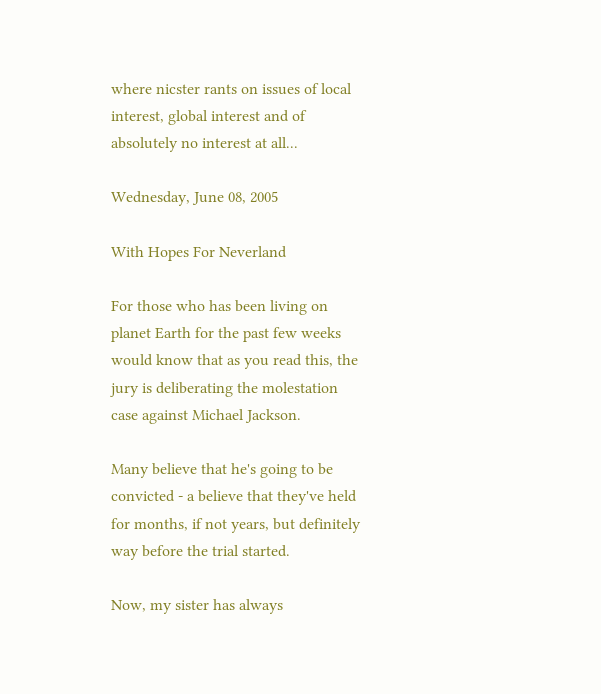where nicster rants on issues of local interest, global interest and of absolutely no interest at all...

Wednesday, June 08, 2005

With Hopes For Neverland

For those who has been living on planet Earth for the past few weeks would know that as you read this, the jury is deliberating the molestation case against Michael Jackson.

Many believe that he's going to be convicted - a believe that they've held for months, if not years, but definitely way before the trial started.

Now, my sister has always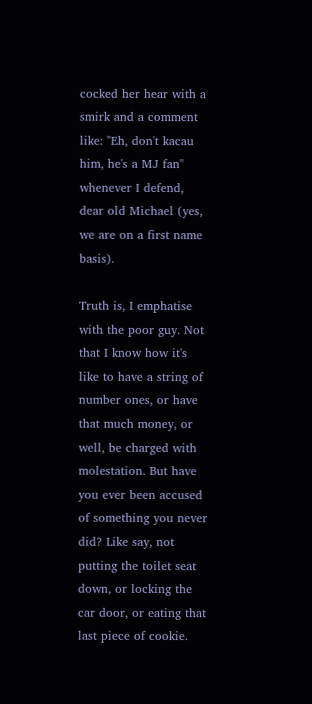cocked her hear with a smirk and a comment like: "Eh, don't kacau him, he's a MJ fan" whenever I defend, dear old Michael (yes, we are on a first name basis).

Truth is, I emphatise with the poor guy. Not that I know how it's like to have a string of number ones, or have that much money, or well, be charged with molestation. But have you ever been accused of something you never did? Like say, not putting the toilet seat down, or locking the car door, or eating that last piece of cookie.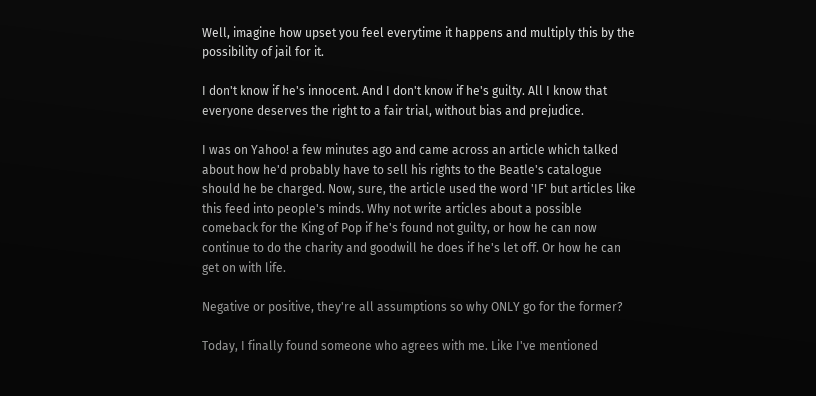Well, imagine how upset you feel everytime it happens and multiply this by the possibility of jail for it.

I don't know if he's innocent. And I don't know if he's guilty. All I know that everyone deserves the right to a fair trial, without bias and prejudice.

I was on Yahoo! a few minutes ago and came across an article which talked about how he'd probably have to sell his rights to the Beatle's catalogue should he be charged. Now, sure, the article used the word 'IF' but articles like this feed into people's minds. Why not write articles about a possible comeback for the King of Pop if he's found not guilty, or how he can now continue to do the charity and goodwill he does if he's let off. Or how he can get on with life.

Negative or positive, they're all assumptions so why ONLY go for the former?

Today, I finally found someone who agrees with me. Like I've mentioned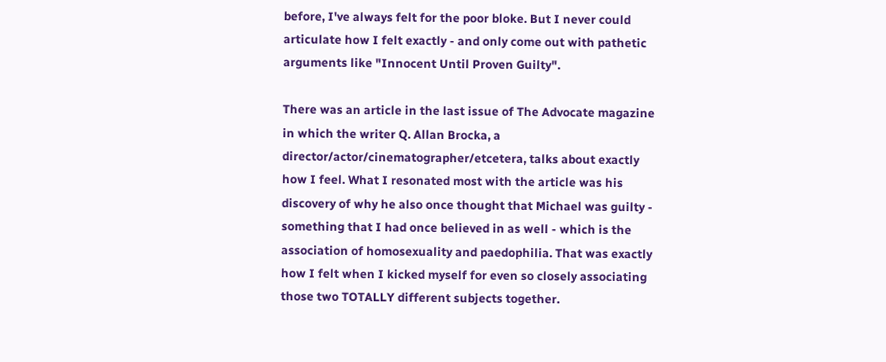before, I've always felt for the poor bloke. But I never could articulate how I felt exactly - and only come out with pathetic arguments like "Innocent Until Proven Guilty".

There was an article in the last issue of The Advocate magazine in which the writer Q. Allan Brocka, a director/actor/cinematographer/etcetera, talks about exactly how I feel. What I resonated most with the article was his discovery of why he also once thought that Michael was guilty - something that I had once believed in as well - which is the association of homosexuality and paedophilia. That was exactly how I felt when I kicked myself for even so closely associating those two TOTALLY different subjects together.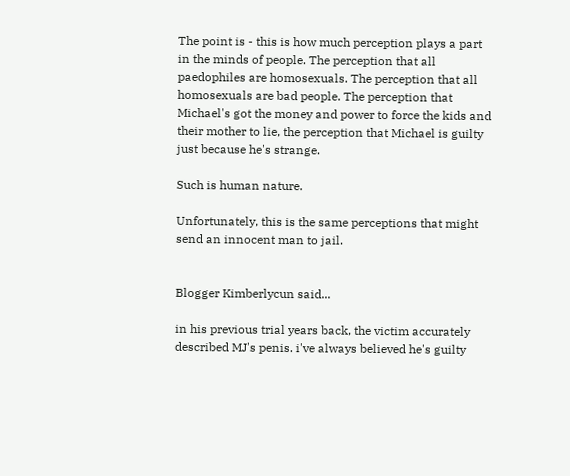The point is - this is how much perception plays a part in the minds of people. The perception that all paedophiles are homosexuals. The perception that all homosexuals are bad people. The perception that Michael's got the money and power to force the kids and their mother to lie, the perception that Michael is guilty just because he's strange.

Such is human nature.

Unfortunately, this is the same perceptions that might send an innocent man to jail.


Blogger Kimberlycun said...

in his previous trial years back, the victim accurately described MJ's penis. i've always believed he's guilty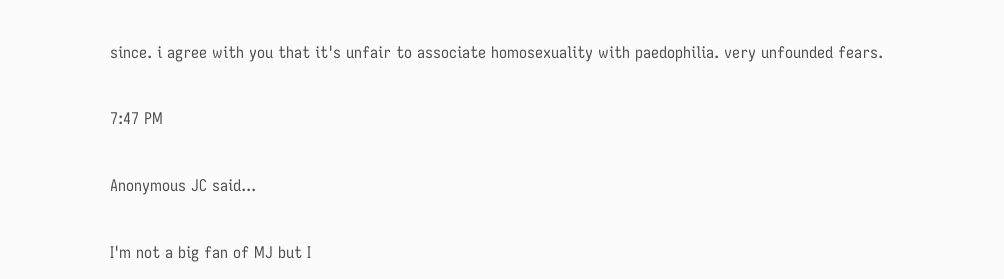since. i agree with you that it's unfair to associate homosexuality with paedophilia. very unfounded fears.

7:47 PM

Anonymous JC said...

I'm not a big fan of MJ but I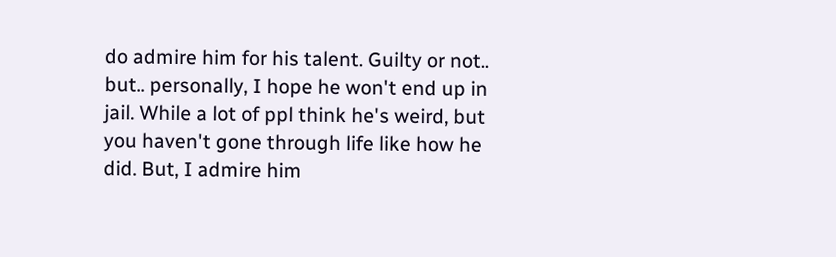do admire him for his talent. Guilty or not.. but.. personally, I hope he won't end up in jail. While a lot of ppl think he's weird, but you haven't gone through life like how he did. But, I admire him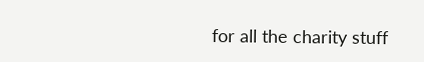for all the charity stuff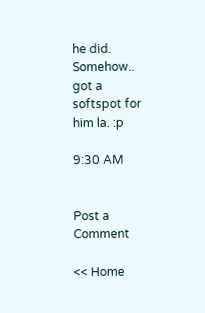he did. Somehow.. got a softspot for him la. :p

9:30 AM


Post a Comment

<< Home